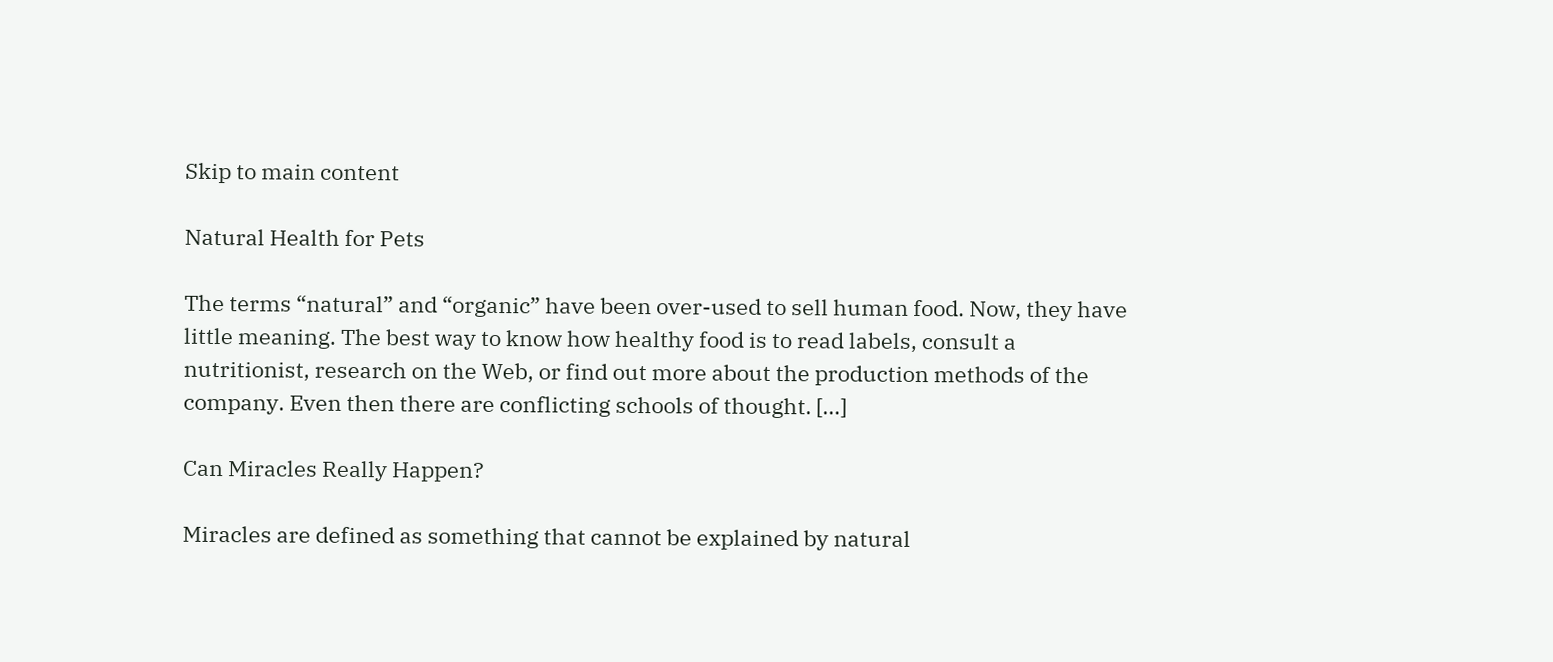Skip to main content

Natural Health for Pets

The terms “natural” and “organic” have been over-used to sell human food. Now, they have little meaning. The best way to know how healthy food is to read labels, consult a nutritionist, research on the Web, or find out more about the production methods of the company. Even then there are conflicting schools of thought. […]

Can Miracles Really Happen?

Miracles are defined as something that cannot be explained by natural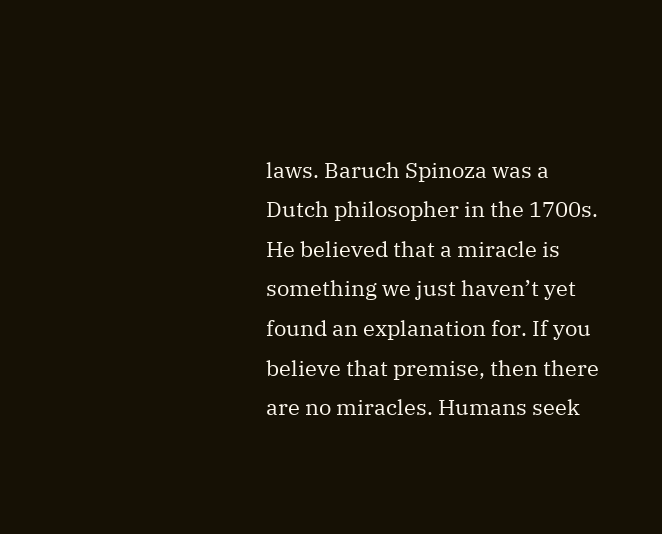laws. Baruch Spinoza was a Dutch philosopher in the 1700s. He believed that a miracle is something we just haven’t yet found an explanation for. If you believe that premise, then there are no miracles. Humans seek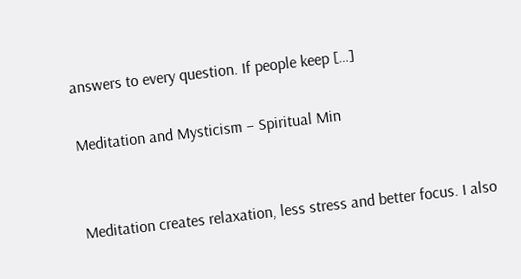answers to every question. If people keep […]

Meditation and Mysticism – Spiritual Min


Meditation creates relaxation, less stress and better focus. I also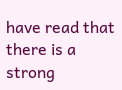have read that there is a strong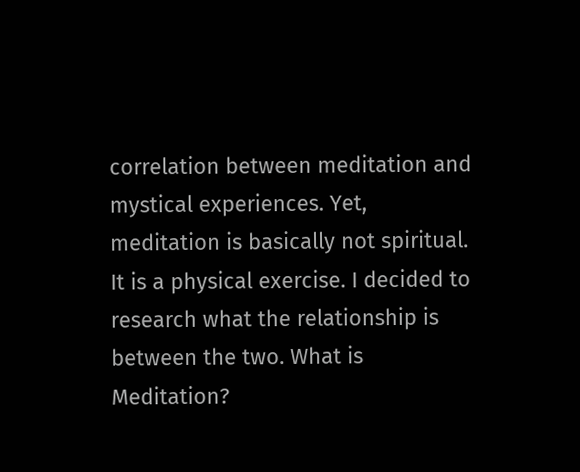correlation between meditation and mystical experiences. Yet, meditation is basically not spiritual. It is a physical exercise. I decided to research what the relationship is between the two. What is Meditation?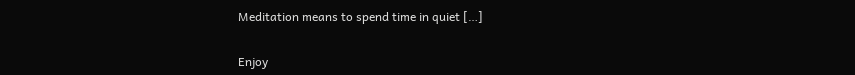Meditation means to spend time in quiet […]


Enjoy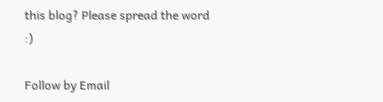this blog? Please spread the word :)

Follow by Email